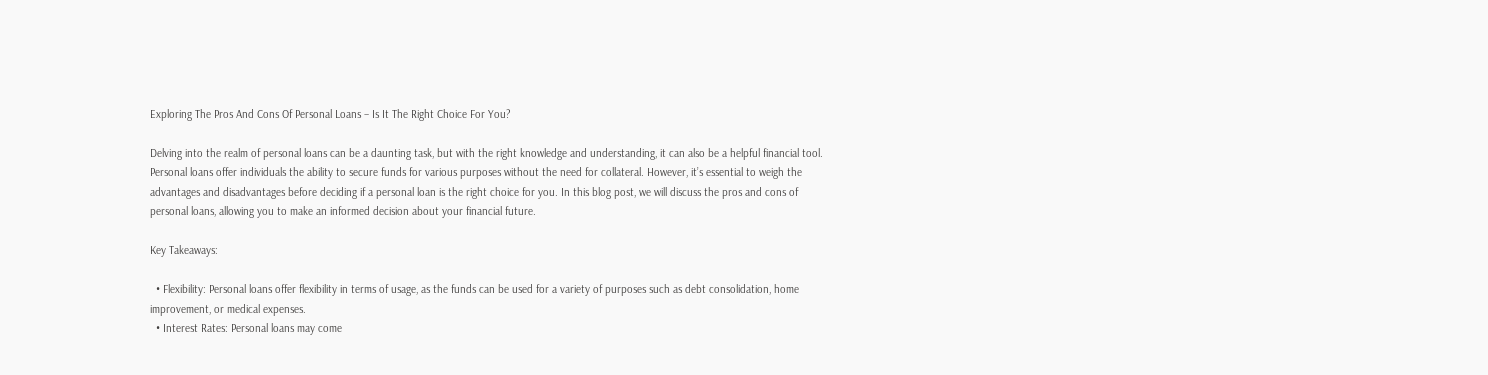Exploring The Pros And Cons Of Personal Loans – Is It The Right Choice For You?

Delving into the realm of personal loans can be a daunting task, but with the right knowledge and understanding, it can also be a helpful financial tool. Personal loans offer individuals the ability to secure funds for various purposes without the need for collateral. However, it’s essential to weigh the advantages and disadvantages before deciding if a personal loan is the right choice for you. In this blog post, we will discuss the pros and cons of personal loans, allowing you to make an informed decision about your financial future.

Key Takeaways:

  • Flexibility: Personal loans offer flexibility in terms of usage, as the funds can be used for a variety of purposes such as debt consolidation, home improvement, or medical expenses.
  • Interest Rates: Personal loans may come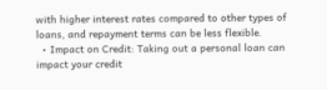with higher interest rates compared to other types of loans, and repayment terms can be less flexible.
  • Impact on Credit: Taking out a personal loan can impact your credit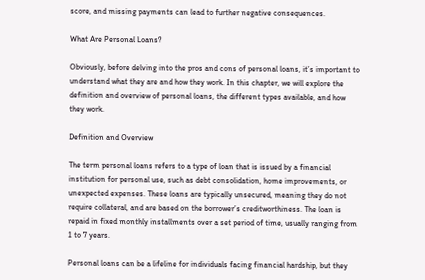score, and missing payments can lead to further negative consequences.

What Are Personal Loans?

Obviously, before delving into the pros and cons of personal loans, it’s important to understand what they are and how they work. In this chapter, we will explore the definition and overview of personal loans, the different types available, and how they work.

Definition and Overview

The term personal loans refers to a type of loan that is issued by a financial institution for personal use, such as debt consolidation, home improvements, or unexpected expenses. These loans are typically unsecured, meaning they do not require collateral, and are based on the borrower’s creditworthiness. The loan is repaid in fixed monthly installments over a set period of time, usually ranging from 1 to 7 years.

Personal loans can be a lifeline for individuals facing financial hardship, but they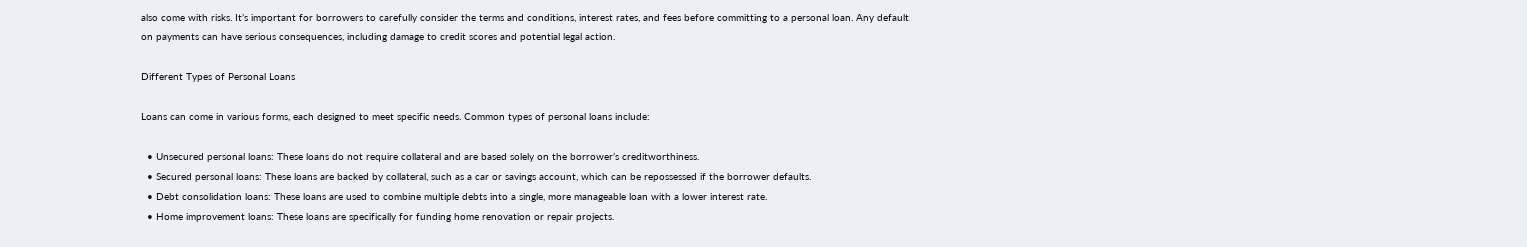also come with risks. It’s important for borrowers to carefully consider the terms and conditions, interest rates, and fees before committing to a personal loan. Any default on payments can have serious consequences, including damage to credit scores and potential legal action.

Different Types of Personal Loans

Loans can come in various forms, each designed to meet specific needs. Common types of personal loans include:

  • Unsecured personal loans: These loans do not require collateral and are based solely on the borrower’s creditworthiness.
  • Secured personal loans: These loans are backed by collateral, such as a car or savings account, which can be repossessed if the borrower defaults.
  • Debt consolidation loans: These loans are used to combine multiple debts into a single, more manageable loan with a lower interest rate.
  • Home improvement loans: These loans are specifically for funding home renovation or repair projects.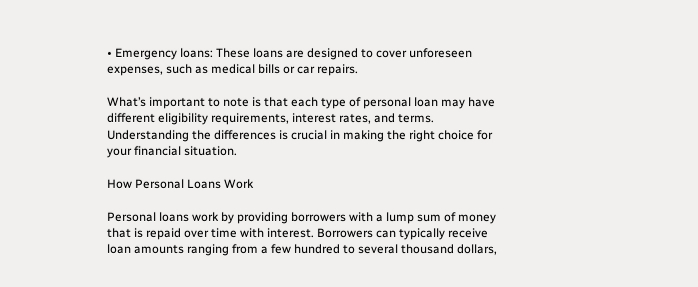• Emergency loans: These loans are designed to cover unforeseen expenses, such as medical bills or car repairs.

What’s important to note is that each type of personal loan may have different eligibility requirements, interest rates, and terms. Understanding the differences is crucial in making the right choice for your financial situation.

How Personal Loans Work

Personal loans work by providing borrowers with a lump sum of money that is repaid over time with interest. Borrowers can typically receive loan amounts ranging from a few hundred to several thousand dollars,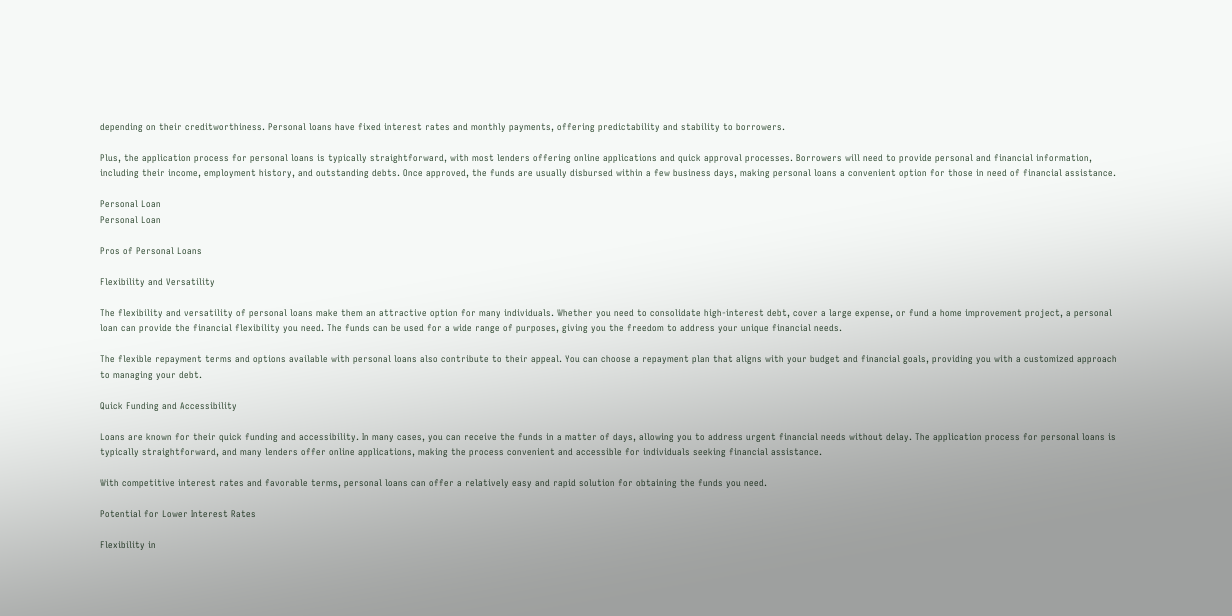depending on their creditworthiness. Personal loans have fixed interest rates and monthly payments, offering predictability and stability to borrowers.

Plus, the application process for personal loans is typically straightforward, with most lenders offering online applications and quick approval processes. Borrowers will need to provide personal and financial information, including their income, employment history, and outstanding debts. Once approved, the funds are usually disbursed within a few business days, making personal loans a convenient option for those in need of financial assistance.

Personal Loan
Personal Loan

Pros of Personal Loans

Flexibility and Versatility

The flexibility and versatility of personal loans make them an attractive option for many individuals. Whether you need to consolidate high-interest debt, cover a large expense, or fund a home improvement project, a personal loan can provide the financial flexibility you need. The funds can be used for a wide range of purposes, giving you the freedom to address your unique financial needs.

The flexible repayment terms and options available with personal loans also contribute to their appeal. You can choose a repayment plan that aligns with your budget and financial goals, providing you with a customized approach to managing your debt.

Quick Funding and Accessibility

Loans are known for their quick funding and accessibility. In many cases, you can receive the funds in a matter of days, allowing you to address urgent financial needs without delay. The application process for personal loans is typically straightforward, and many lenders offer online applications, making the process convenient and accessible for individuals seeking financial assistance.

With competitive interest rates and favorable terms, personal loans can offer a relatively easy and rapid solution for obtaining the funds you need.

Potential for Lower Interest Rates

Flexibility in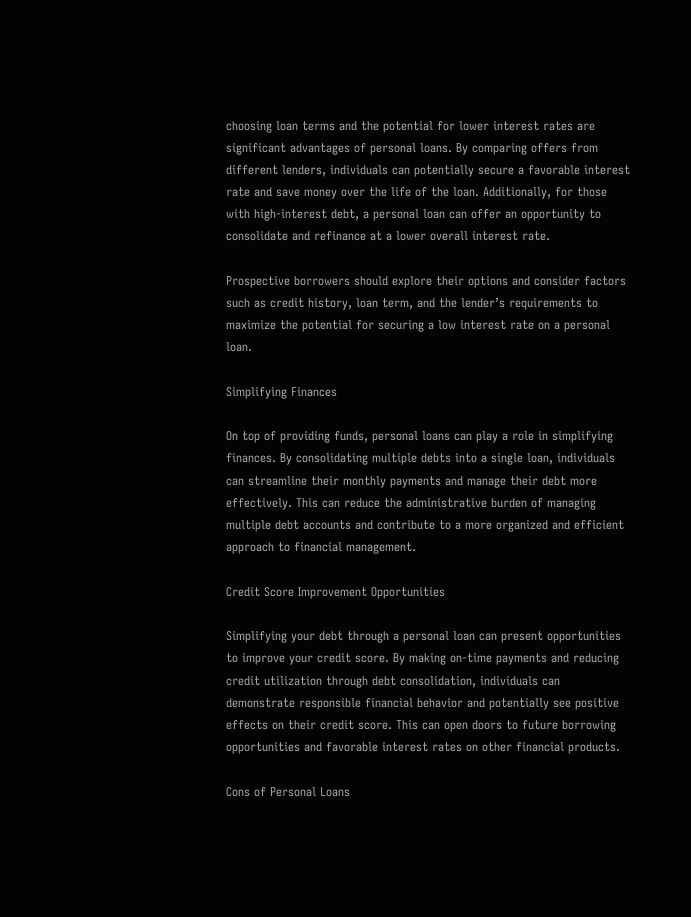choosing loan terms and the potential for lower interest rates are significant advantages of personal loans. By comparing offers from different lenders, individuals can potentially secure a favorable interest rate and save money over the life of the loan. Additionally, for those with high-interest debt, a personal loan can offer an opportunity to consolidate and refinance at a lower overall interest rate.

Prospective borrowers should explore their options and consider factors such as credit history, loan term, and the lender’s requirements to maximize the potential for securing a low interest rate on a personal loan.

Simplifying Finances

On top of providing funds, personal loans can play a role in simplifying finances. By consolidating multiple debts into a single loan, individuals can streamline their monthly payments and manage their debt more effectively. This can reduce the administrative burden of managing multiple debt accounts and contribute to a more organized and efficient approach to financial management.

Credit Score Improvement Opportunities

Simplifying your debt through a personal loan can present opportunities to improve your credit score. By making on-time payments and reducing credit utilization through debt consolidation, individuals can demonstrate responsible financial behavior and potentially see positive effects on their credit score. This can open doors to future borrowing opportunities and favorable interest rates on other financial products.

Cons of Personal Loans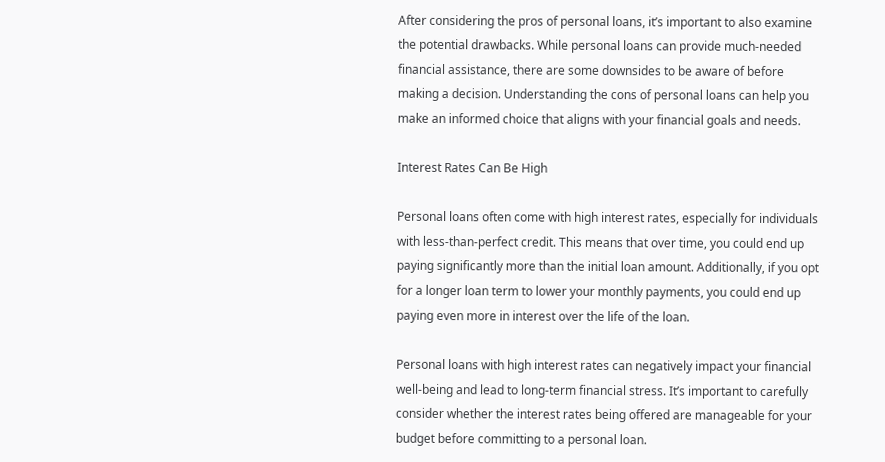After considering the pros of personal loans, it’s important to also examine the potential drawbacks. While personal loans can provide much-needed financial assistance, there are some downsides to be aware of before making a decision. Understanding the cons of personal loans can help you make an informed choice that aligns with your financial goals and needs.

Interest Rates Can Be High

Personal loans often come with high interest rates, especially for individuals with less-than-perfect credit. This means that over time, you could end up paying significantly more than the initial loan amount. Additionally, if you opt for a longer loan term to lower your monthly payments, you could end up paying even more in interest over the life of the loan.

Personal loans with high interest rates can negatively impact your financial well-being and lead to long-term financial stress. It’s important to carefully consider whether the interest rates being offered are manageable for your budget before committing to a personal loan.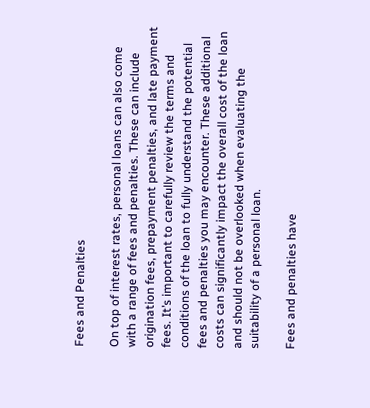Fees and Penalties

On top of interest rates, personal loans can also come with a range of fees and penalties. These can include origination fees, prepayment penalties, and late payment fees. It’s important to carefully review the terms and conditions of the loan to fully understand the potential fees and penalties you may encounter. These additional costs can significantly impact the overall cost of the loan and should not be overlooked when evaluating the suitability of a personal loan.

Fees and penalties have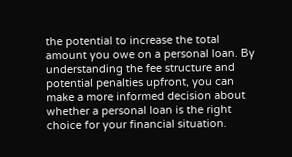the potential to increase the total amount you owe on a personal loan. By understanding the fee structure and potential penalties upfront, you can make a more informed decision about whether a personal loan is the right choice for your financial situation.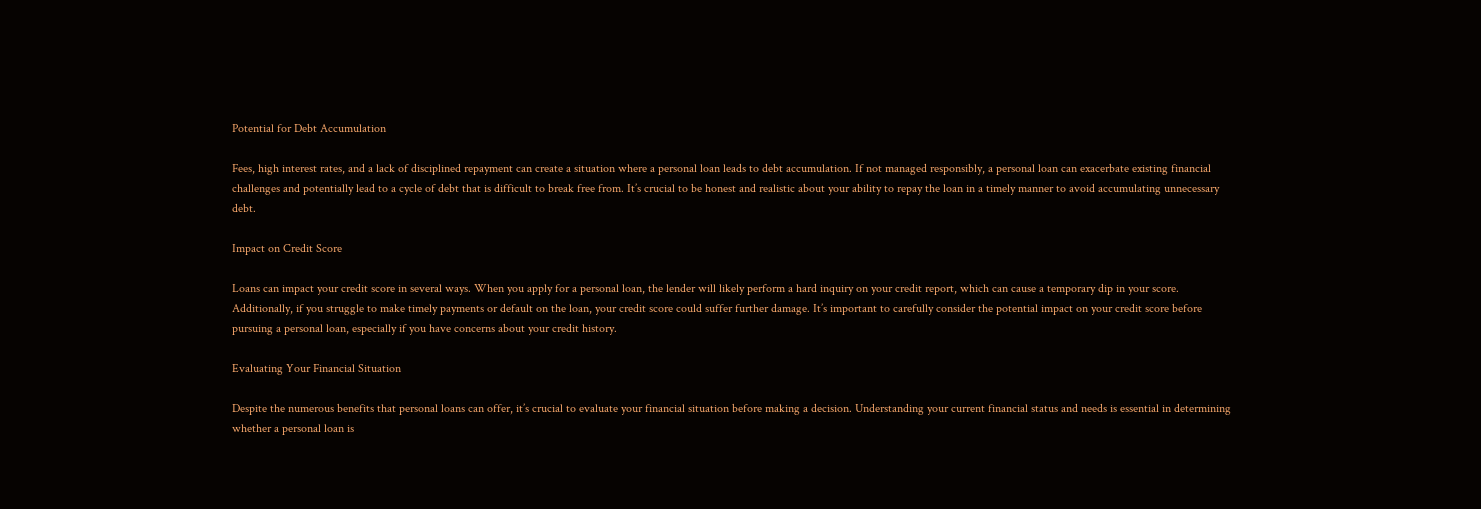Potential for Debt Accumulation

Fees, high interest rates, and a lack of disciplined repayment can create a situation where a personal loan leads to debt accumulation. If not managed responsibly, a personal loan can exacerbate existing financial challenges and potentially lead to a cycle of debt that is difficult to break free from. It’s crucial to be honest and realistic about your ability to repay the loan in a timely manner to avoid accumulating unnecessary debt.

Impact on Credit Score

Loans can impact your credit score in several ways. When you apply for a personal loan, the lender will likely perform a hard inquiry on your credit report, which can cause a temporary dip in your score. Additionally, if you struggle to make timely payments or default on the loan, your credit score could suffer further damage. It’s important to carefully consider the potential impact on your credit score before pursuing a personal loan, especially if you have concerns about your credit history.

Evaluating Your Financial Situation

Despite the numerous benefits that personal loans can offer, it’s crucial to evaluate your financial situation before making a decision. Understanding your current financial status and needs is essential in determining whether a personal loan is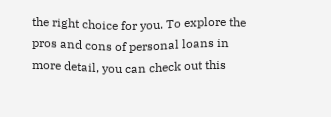the right choice for you. To explore the pros and cons of personal loans in more detail, you can check out this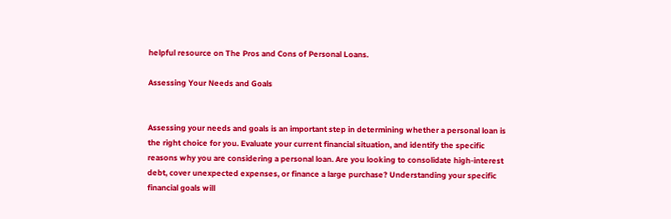helpful resource on The Pros and Cons of Personal Loans.

Assessing Your Needs and Goals


Assessing your needs and goals is an important step in determining whether a personal loan is the right choice for you. Evaluate your current financial situation, and identify the specific reasons why you are considering a personal loan. Are you looking to consolidate high-interest debt, cover unexpected expenses, or finance a large purchase? Understanding your specific financial goals will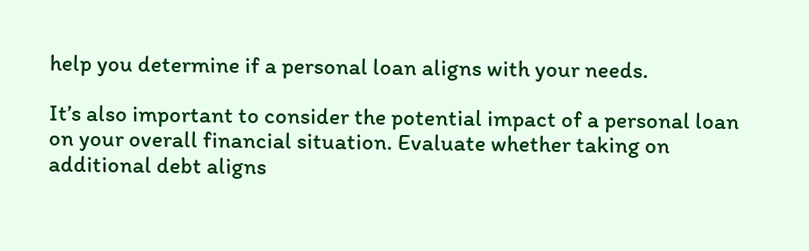help you determine if a personal loan aligns with your needs.

It’s also important to consider the potential impact of a personal loan on your overall financial situation. Evaluate whether taking on additional debt aligns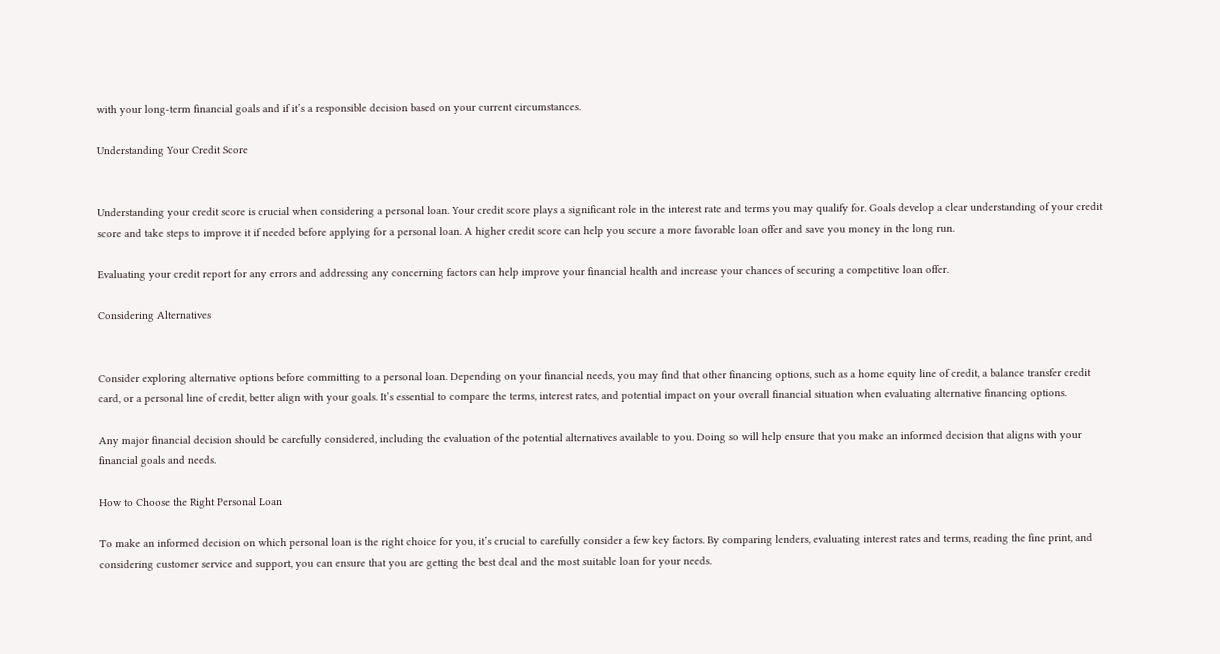with your long-term financial goals and if it’s a responsible decision based on your current circumstances.

Understanding Your Credit Score


Understanding your credit score is crucial when considering a personal loan. Your credit score plays a significant role in the interest rate and terms you may qualify for. Goals develop a clear understanding of your credit score and take steps to improve it if needed before applying for a personal loan. A higher credit score can help you secure a more favorable loan offer and save you money in the long run.

Evaluating your credit report for any errors and addressing any concerning factors can help improve your financial health and increase your chances of securing a competitive loan offer.

Considering Alternatives


Consider exploring alternative options before committing to a personal loan. Depending on your financial needs, you may find that other financing options, such as a home equity line of credit, a balance transfer credit card, or a personal line of credit, better align with your goals. It’s essential to compare the terms, interest rates, and potential impact on your overall financial situation when evaluating alternative financing options.

Any major financial decision should be carefully considered, including the evaluation of the potential alternatives available to you. Doing so will help ensure that you make an informed decision that aligns with your financial goals and needs.

How to Choose the Right Personal Loan

To make an informed decision on which personal loan is the right choice for you, it’s crucial to carefully consider a few key factors. By comparing lenders, evaluating interest rates and terms, reading the fine print, and considering customer service and support, you can ensure that you are getting the best deal and the most suitable loan for your needs.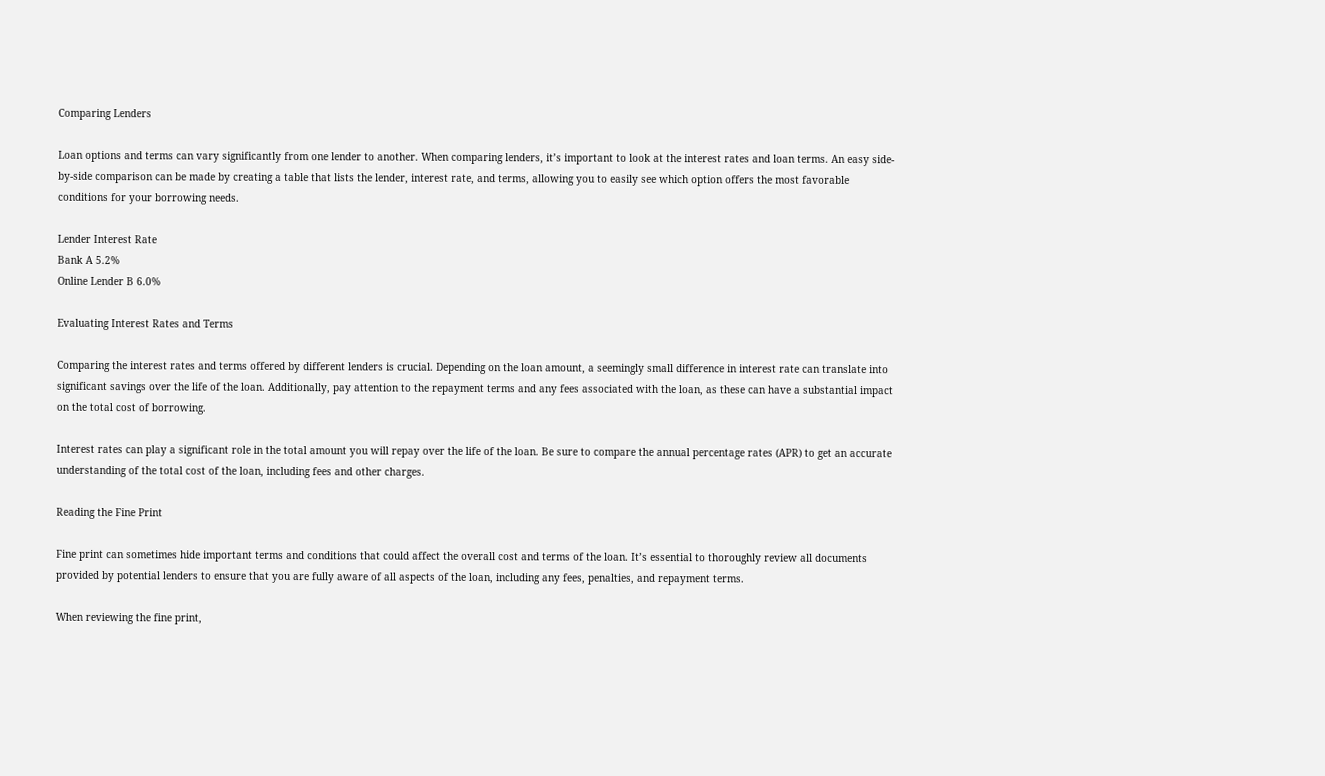Comparing Lenders

Loan options and terms can vary significantly from one lender to another. When comparing lenders, it’s important to look at the interest rates and loan terms. An easy side-by-side comparison can be made by creating a table that lists the lender, interest rate, and terms, allowing you to easily see which option offers the most favorable conditions for your borrowing needs.

Lender Interest Rate
Bank A 5.2%
Online Lender B 6.0%

Evaluating Interest Rates and Terms

Comparing the interest rates and terms offered by different lenders is crucial. Depending on the loan amount, a seemingly small difference in interest rate can translate into significant savings over the life of the loan. Additionally, pay attention to the repayment terms and any fees associated with the loan, as these can have a substantial impact on the total cost of borrowing.

Interest rates can play a significant role in the total amount you will repay over the life of the loan. Be sure to compare the annual percentage rates (APR) to get an accurate understanding of the total cost of the loan, including fees and other charges.

Reading the Fine Print

Fine print can sometimes hide important terms and conditions that could affect the overall cost and terms of the loan. It’s essential to thoroughly review all documents provided by potential lenders to ensure that you are fully aware of all aspects of the loan, including any fees, penalties, and repayment terms.

When reviewing the fine print,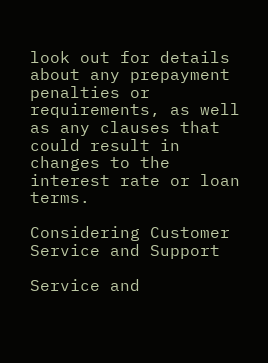look out for details about any prepayment penalties or requirements, as well as any clauses that could result in changes to the interest rate or loan terms.

Considering Customer Service and Support

Service and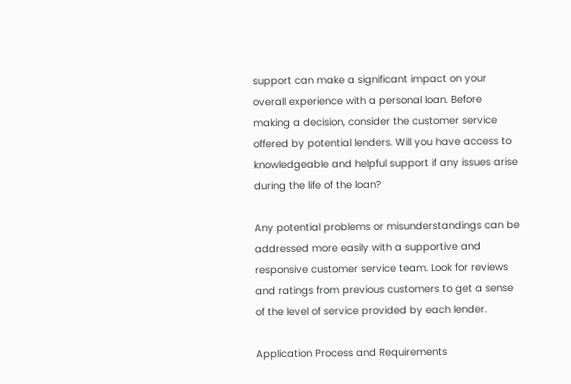support can make a significant impact on your overall experience with a personal loan. Before making a decision, consider the customer service offered by potential lenders. Will you have access to knowledgeable and helpful support if any issues arise during the life of the loan?

Any potential problems or misunderstandings can be addressed more easily with a supportive and responsive customer service team. Look for reviews and ratings from previous customers to get a sense of the level of service provided by each lender.

Application Process and Requirements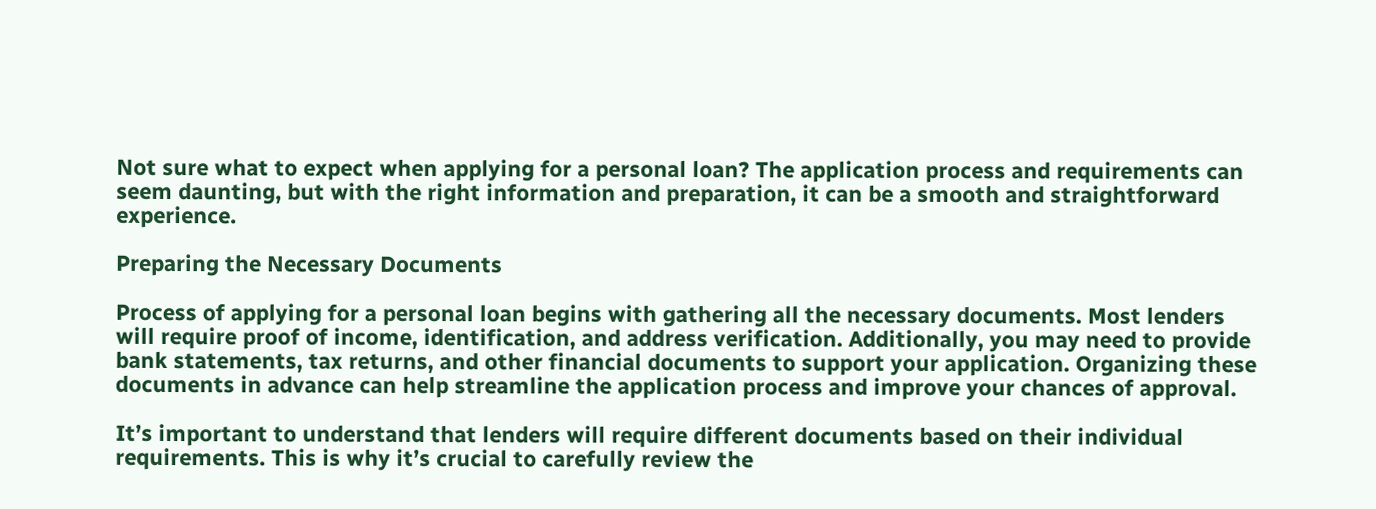Not sure what to expect when applying for a personal loan? The application process and requirements can seem daunting, but with the right information and preparation, it can be a smooth and straightforward experience.

Preparing the Necessary Documents

Process of applying for a personal loan begins with gathering all the necessary documents. Most lenders will require proof of income, identification, and address verification. Additionally, you may need to provide bank statements, tax returns, and other financial documents to support your application. Organizing these documents in advance can help streamline the application process and improve your chances of approval.

It’s important to understand that lenders will require different documents based on their individual requirements. This is why it’s crucial to carefully review the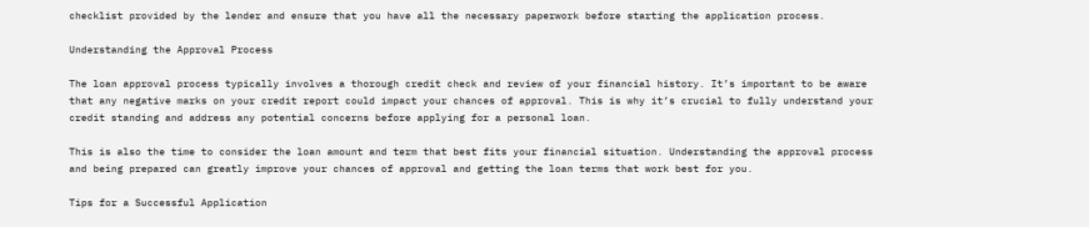checklist provided by the lender and ensure that you have all the necessary paperwork before starting the application process.

Understanding the Approval Process

The loan approval process typically involves a thorough credit check and review of your financial history. It’s important to be aware that any negative marks on your credit report could impact your chances of approval. This is why it’s crucial to fully understand your credit standing and address any potential concerns before applying for a personal loan.

This is also the time to consider the loan amount and term that best fits your financial situation. Understanding the approval process and being prepared can greatly improve your chances of approval and getting the loan terms that work best for you.

Tips for a Successful Application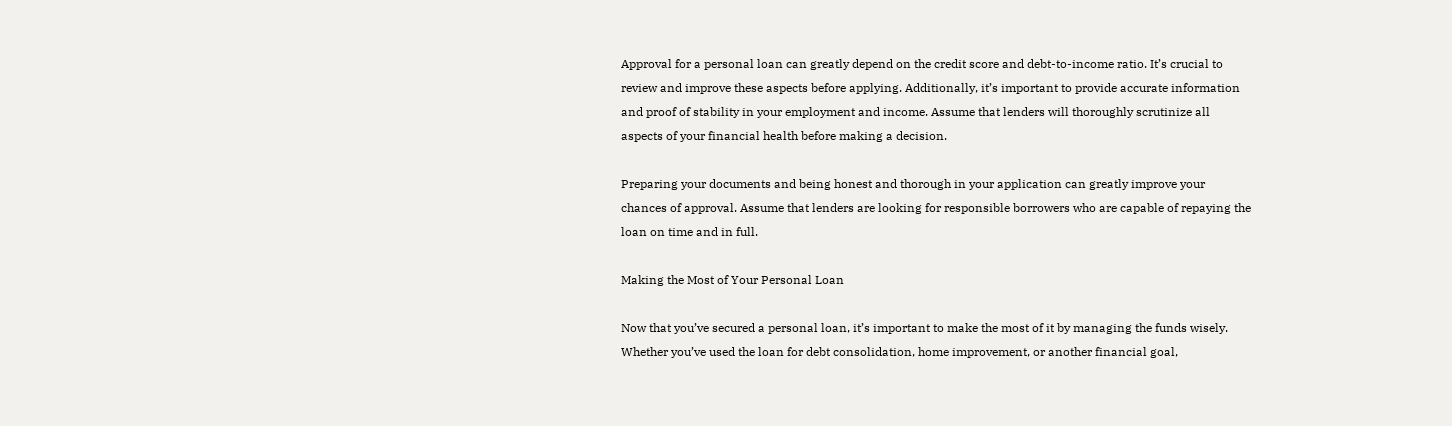Approval for a personal loan can greatly depend on the credit score and debt-to-income ratio. It’s crucial to review and improve these aspects before applying. Additionally, it’s important to provide accurate information and proof of stability in your employment and income. Assume that lenders will thoroughly scrutinize all aspects of your financial health before making a decision.

Preparing your documents and being honest and thorough in your application can greatly improve your chances of approval. Assume that lenders are looking for responsible borrowers who are capable of repaying the loan on time and in full.

Making the Most of Your Personal Loan

Now that you’ve secured a personal loan, it’s important to make the most of it by managing the funds wisely. Whether you’ve used the loan for debt consolidation, home improvement, or another financial goal,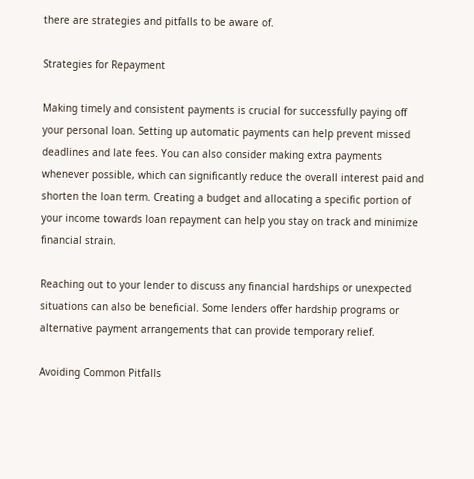there are strategies and pitfalls to be aware of.

Strategies for Repayment

Making timely and consistent payments is crucial for successfully paying off your personal loan. Setting up automatic payments can help prevent missed deadlines and late fees. You can also consider making extra payments whenever possible, which can significantly reduce the overall interest paid and shorten the loan term. Creating a budget and allocating a specific portion of your income towards loan repayment can help you stay on track and minimize financial strain.

Reaching out to your lender to discuss any financial hardships or unexpected situations can also be beneficial. Some lenders offer hardship programs or alternative payment arrangements that can provide temporary relief.

Avoiding Common Pitfalls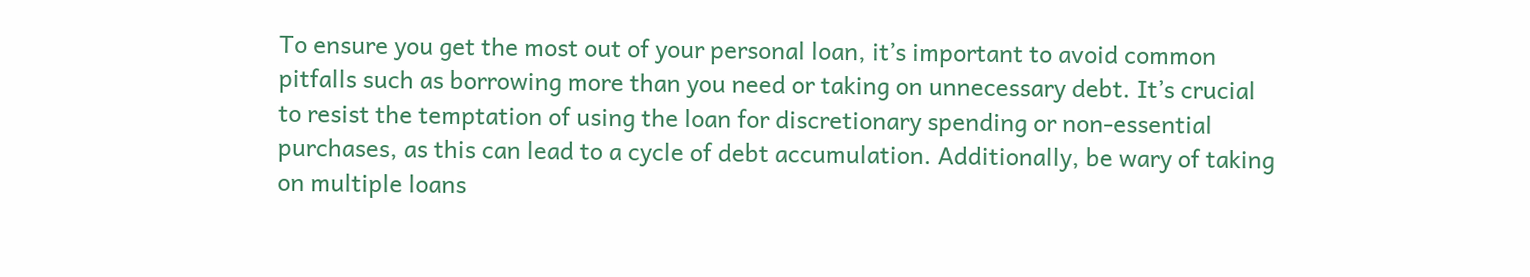To ensure you get the most out of your personal loan, it’s important to avoid common pitfalls such as borrowing more than you need or taking on unnecessary debt. It’s crucial to resist the temptation of using the loan for discretionary spending or non-essential purchases, as this can lead to a cycle of debt accumulation. Additionally, be wary of taking on multiple loans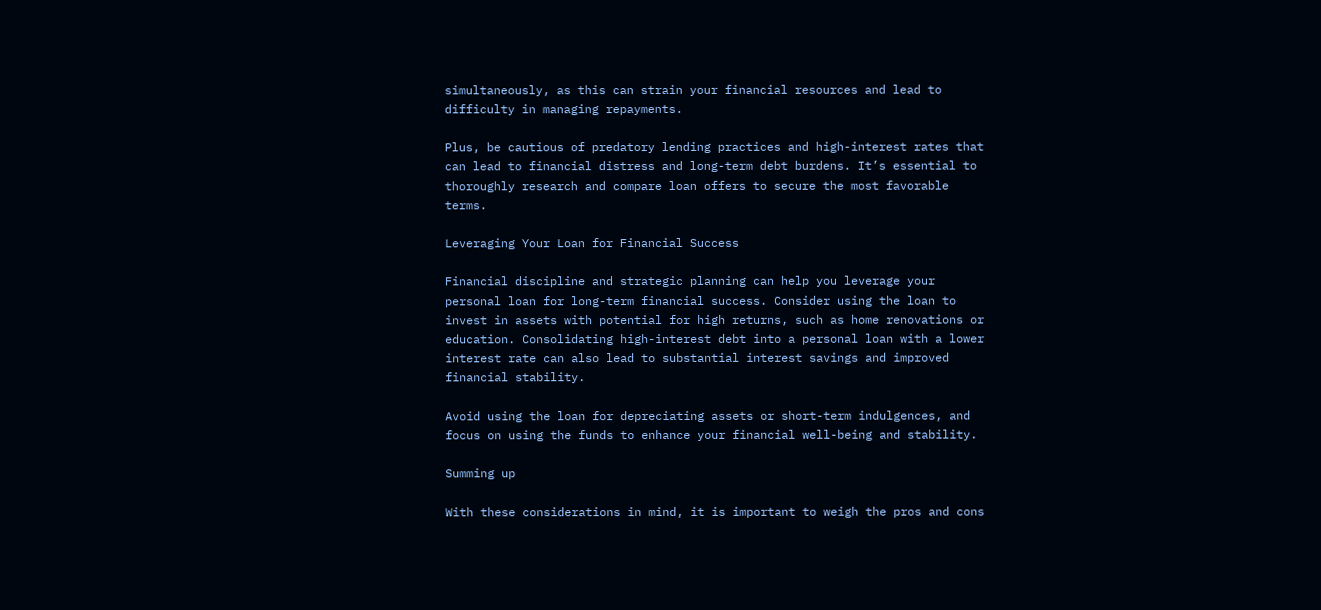simultaneously, as this can strain your financial resources and lead to difficulty in managing repayments.

Plus, be cautious of predatory lending practices and high-interest rates that can lead to financial distress and long-term debt burdens. It’s essential to thoroughly research and compare loan offers to secure the most favorable terms.

Leveraging Your Loan for Financial Success

Financial discipline and strategic planning can help you leverage your personal loan for long-term financial success. Consider using the loan to invest in assets with potential for high returns, such as home renovations or education. Consolidating high-interest debt into a personal loan with a lower interest rate can also lead to substantial interest savings and improved financial stability.

Avoid using the loan for depreciating assets or short-term indulgences, and focus on using the funds to enhance your financial well-being and stability.

Summing up

With these considerations in mind, it is important to weigh the pros and cons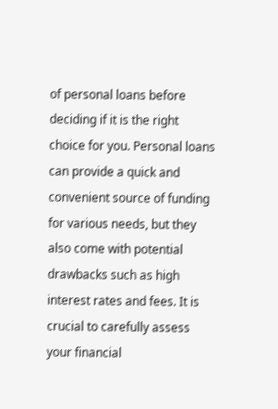of personal loans before deciding if it is the right choice for you. Personal loans can provide a quick and convenient source of funding for various needs, but they also come with potential drawbacks such as high interest rates and fees. It is crucial to carefully assess your financial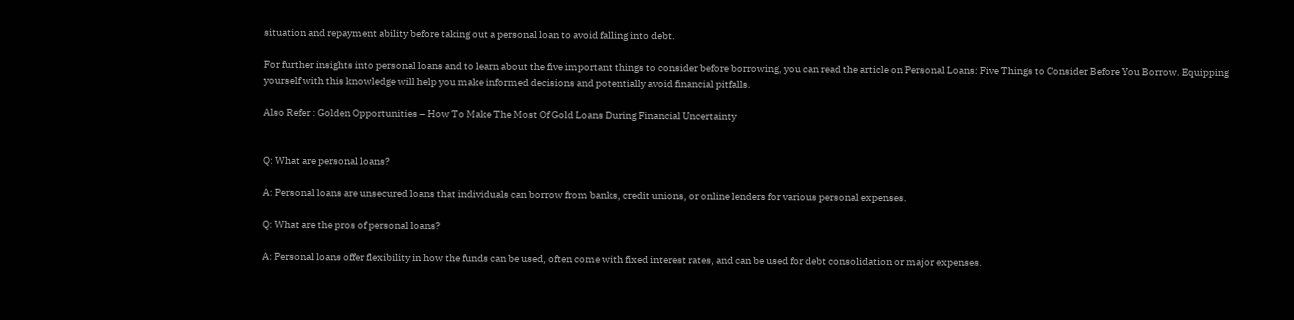situation and repayment ability before taking out a personal loan to avoid falling into debt.

For further insights into personal loans and to learn about the five important things to consider before borrowing, you can read the article on Personal Loans: Five Things to Consider Before You Borrow. Equipping yourself with this knowledge will help you make informed decisions and potentially avoid financial pitfalls.

Also Refer : Golden Opportunities – How To Make The Most Of Gold Loans During Financial Uncertainty


Q: What are personal loans?

A: Personal loans are unsecured loans that individuals can borrow from banks, credit unions, or online lenders for various personal expenses.

Q: What are the pros of personal loans?

A: Personal loans offer flexibility in how the funds can be used, often come with fixed interest rates, and can be used for debt consolidation or major expenses.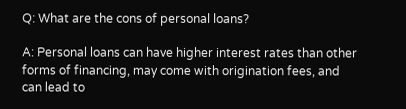Q: What are the cons of personal loans?

A: Personal loans can have higher interest rates than other forms of financing, may come with origination fees, and can lead to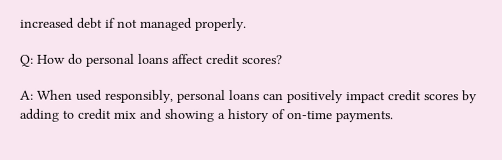increased debt if not managed properly.

Q: How do personal loans affect credit scores?

A: When used responsibly, personal loans can positively impact credit scores by adding to credit mix and showing a history of on-time payments.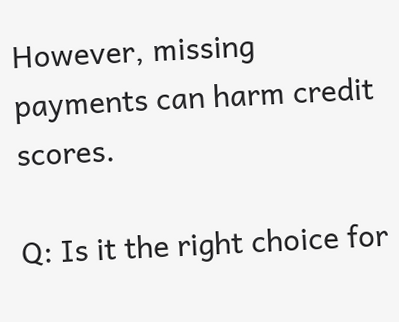However, missing payments can harm credit scores.

Q: Is it the right choice for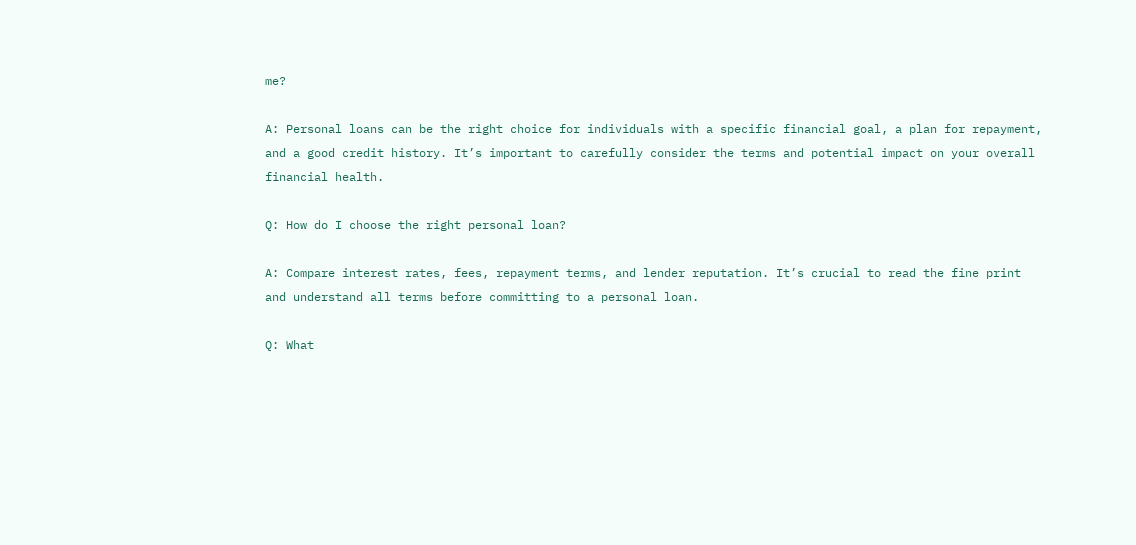me?

A: Personal loans can be the right choice for individuals with a specific financial goal, a plan for repayment, and a good credit history. It’s important to carefully consider the terms and potential impact on your overall financial health.

Q: How do I choose the right personal loan?

A: Compare interest rates, fees, repayment terms, and lender reputation. It’s crucial to read the fine print and understand all terms before committing to a personal loan.

Q: What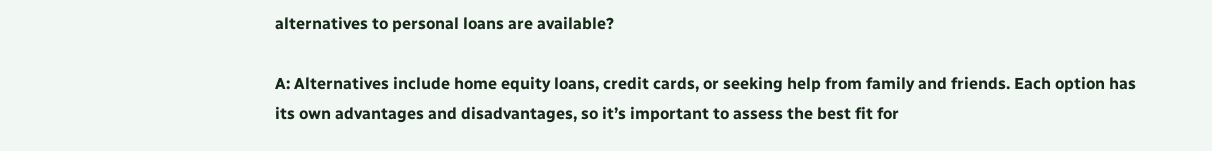alternatives to personal loans are available?

A: Alternatives include home equity loans, credit cards, or seeking help from family and friends. Each option has its own advantages and disadvantages, so it’s important to assess the best fit for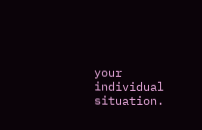your individual situation.